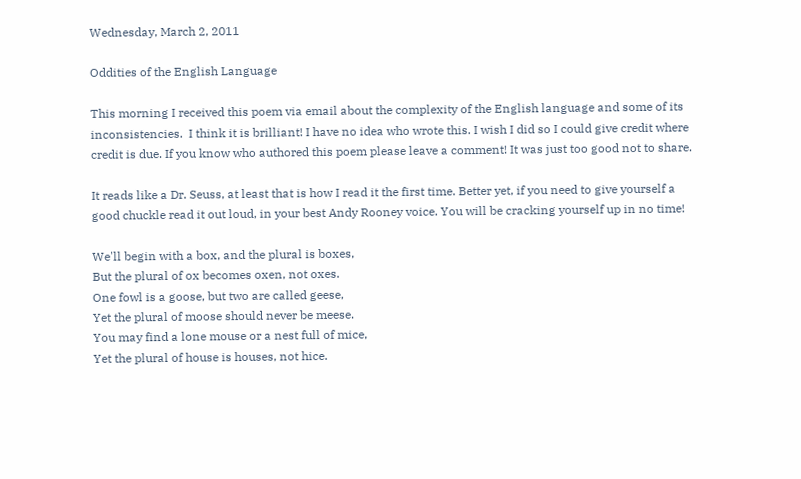Wednesday, March 2, 2011

Oddities of the English Language

This morning I received this poem via email about the complexity of the English language and some of its inconsistencies.  I think it is brilliant! I have no idea who wrote this. I wish I did so I could give credit where credit is due. If you know who authored this poem please leave a comment! It was just too good not to share.

It reads like a Dr. Seuss, at least that is how I read it the first time. Better yet, if you need to give yourself a good chuckle read it out loud, in your best Andy Rooney voice. You will be cracking yourself up in no time!

We'll begin with a box, and the plural is boxes,
But the plural of ox becomes oxen, not oxes.
One fowl is a goose, but two are called geese,
Yet the plural of moose should never be meese.
You may find a lone mouse or a nest full of mice,
Yet the plural of house is houses, not hice.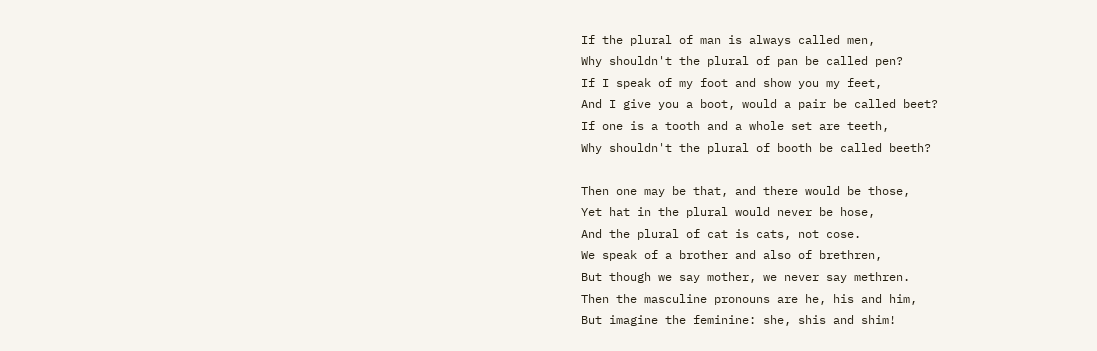If the plural of man is always called men,
Why shouldn't the plural of pan be called pen?
If I speak of my foot and show you my feet,
And I give you a boot, would a pair be called beet?
If one is a tooth and a whole set are teeth,
Why shouldn't the plural of booth be called beeth?

Then one may be that, and there would be those,
Yet hat in the plural would never be hose,
And the plural of cat is cats, not cose.
We speak of a brother and also of brethren,
But though we say mother, we never say methren.
Then the masculine pronouns are he, his and him,
But imagine the feminine: she, shis and shim!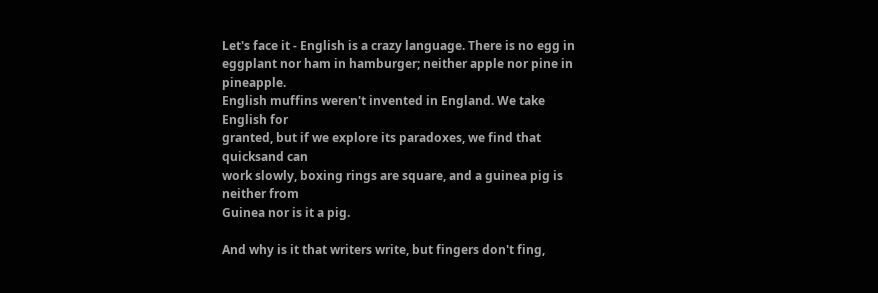Let's face it - English is a crazy language. There is no egg in
eggplant nor ham in hamburger; neither apple nor pine in pineapple.
English muffins weren't invented in England. We take English for
granted, but if we explore its paradoxes, we find that quicksand can
work slowly, boxing rings are square, and a guinea pig is neither from
Guinea nor is it a pig.

And why is it that writers write, but fingers don't fing,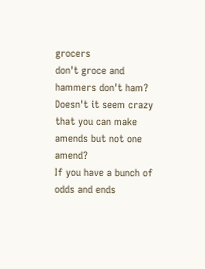grocers
don't groce and hammers don't ham?
Doesn't it seem crazy that you can make amends but not one amend?
If you have a bunch of odds and ends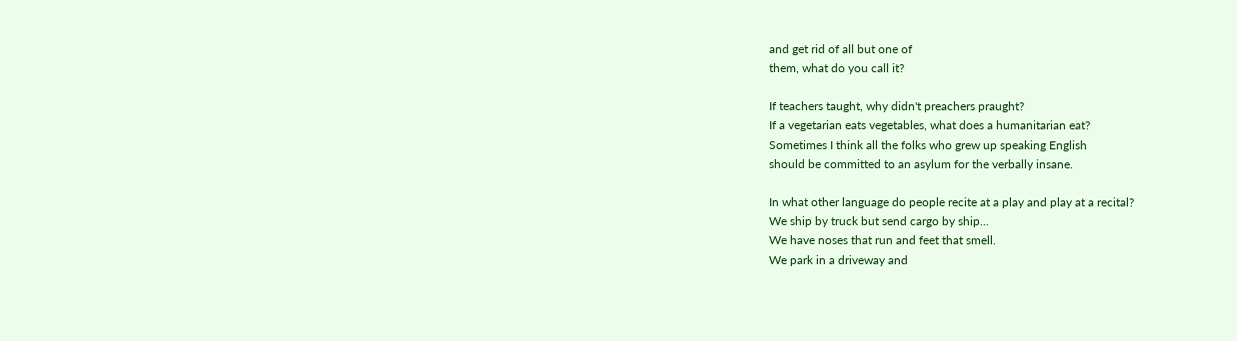and get rid of all but one of
them, what do you call it?

If teachers taught, why didn't preachers praught?
If a vegetarian eats vegetables, what does a humanitarian eat?
Sometimes I think all the folks who grew up speaking English
should be committed to an asylum for the verbally insane.

In what other language do people recite at a play and play at a recital?
We ship by truck but send cargo by ship...
We have noses that run and feet that smell.
We park in a driveway and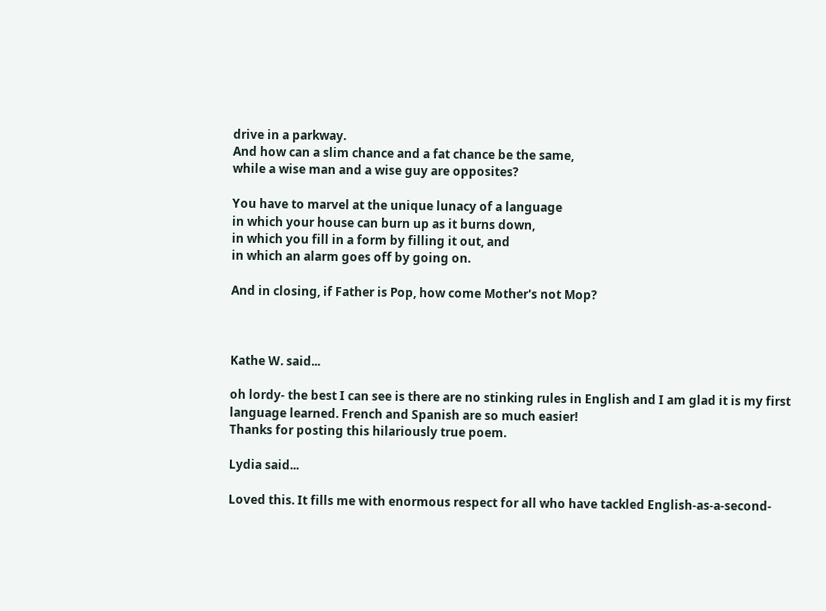drive in a parkway.
And how can a slim chance and a fat chance be the same,
while a wise man and a wise guy are opposites?

You have to marvel at the unique lunacy of a language
in which your house can burn up as it burns down,
in which you fill in a form by filling it out, and
in which an alarm goes off by going on.

And in closing, if Father is Pop, how come Mother's not Mop?



Kathe W. said...

oh lordy- the best I can see is there are no stinking rules in English and I am glad it is my first language learned. French and Spanish are so much easier!
Thanks for posting this hilariously true poem.

Lydia said...

Loved this. It fills me with enormous respect for all who have tackled English-as-a-second-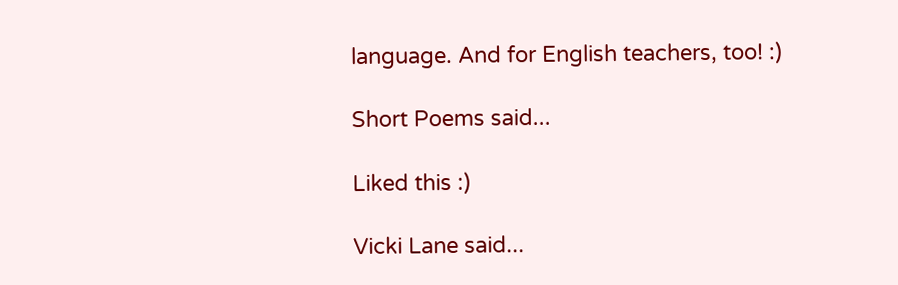language. And for English teachers, too! :)

Short Poems said...

Liked this :)

Vicki Lane said...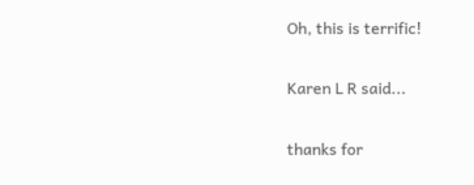Oh, this is terrific!

Karen L R said...

thanks for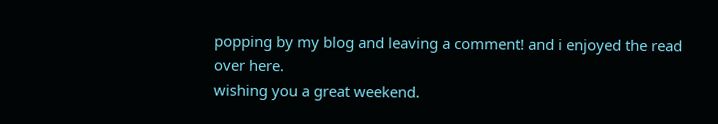popping by my blog and leaving a comment! and i enjoyed the read over here.
wishing you a great weekend.